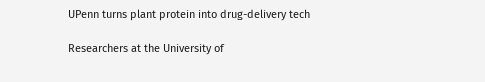UPenn turns plant protein into drug-delivery tech

Researchers at the University of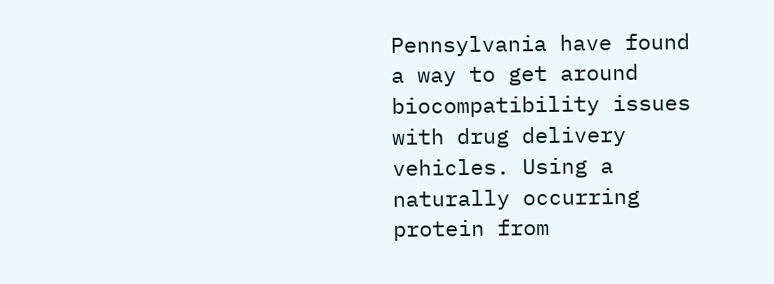Pennsylvania have found a way to get around biocompatibility issues with drug delivery vehicles. Using a naturally occurring protein from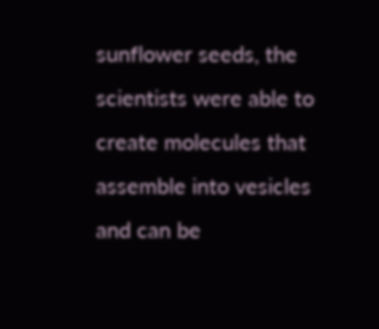sunflower seeds, the scientists were able to create molecules that assemble into vesicles and can be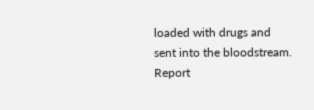loaded with drugs and sent into the bloodstream. Report